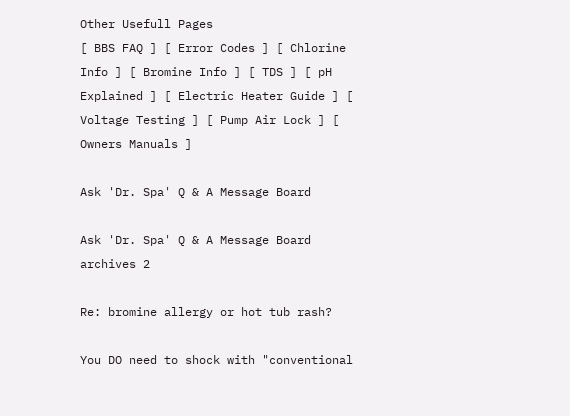Other Usefull Pages
[ BBS FAQ ] [ Error Codes ] [ Chlorine Info ] [ Bromine Info ] [ TDS ] [ pH Explained ] [ Electric Heater Guide ] [ Voltage Testing ] [ Pump Air Lock ] [ Owners Manuals ]

Ask 'Dr. Spa' Q & A Message Board

Ask 'Dr. Spa' Q & A Message Board archives 2

Re: bromine allergy or hot tub rash?

You DO need to shock with "conventional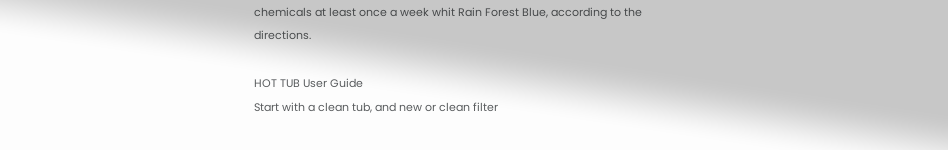chemicals at least once a week whit Rain Forest Blue, according to the directions.

HOT TUB User Guide
Start with a clean tub, and new or clean filter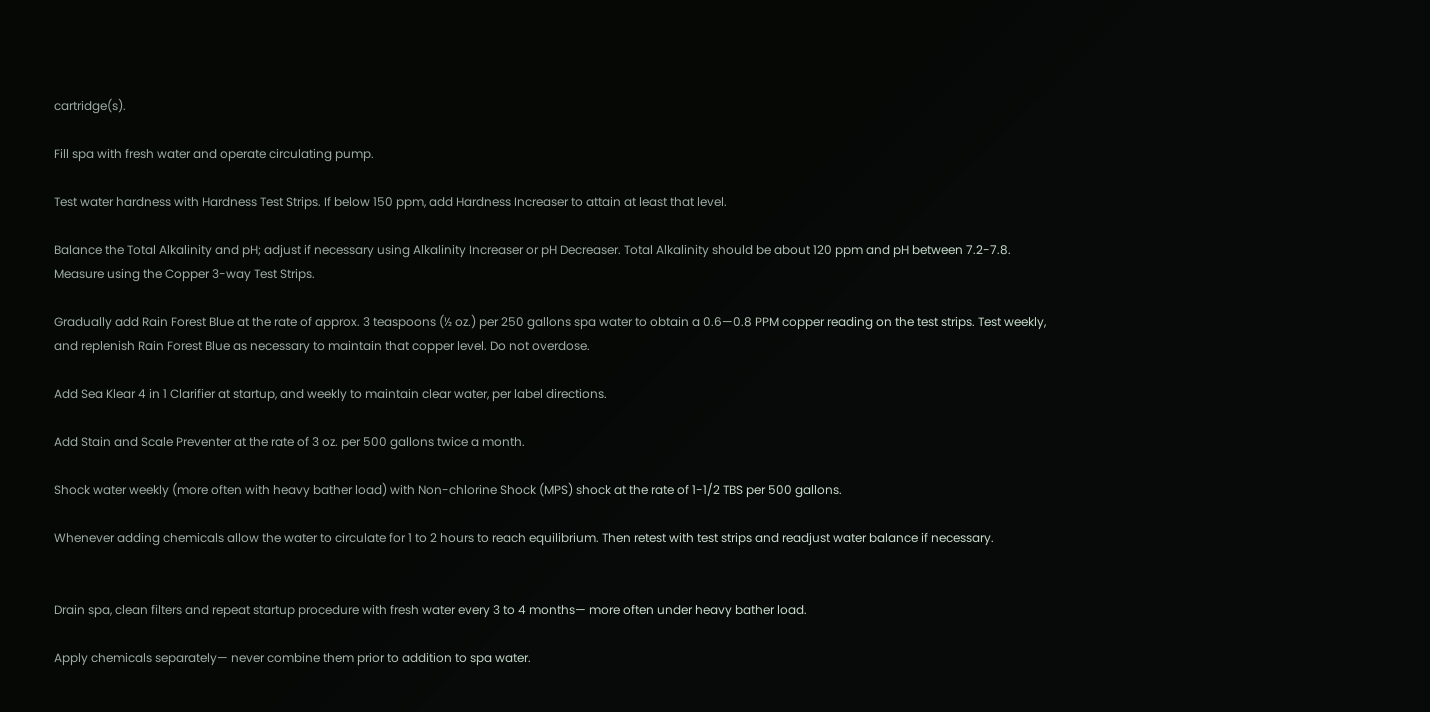cartridge(s).

Fill spa with fresh water and operate circulating pump.

Test water hardness with Hardness Test Strips. If below 150 ppm, add Hardness Increaser to attain at least that level.

Balance the Total Alkalinity and pH; adjust if necessary using Alkalinity Increaser or pH Decreaser. Total Alkalinity should be about 120 ppm and pH between 7.2-7.8. Measure using the Copper 3-way Test Strips.

Gradually add Rain Forest Blue at the rate of approx. 3 teaspoons (½ oz.) per 250 gallons spa water to obtain a 0.6—0.8 PPM copper reading on the test strips. Test weekly, and replenish Rain Forest Blue as necessary to maintain that copper level. Do not overdose.

Add Sea Klear 4 in 1 Clarifier at startup, and weekly to maintain clear water, per label directions.

Add Stain and Scale Preventer at the rate of 3 oz. per 500 gallons twice a month.

Shock water weekly (more often with heavy bather load) with Non-chlorine Shock (MPS) shock at the rate of 1-1/2 TBS per 500 gallons.

Whenever adding chemicals allow the water to circulate for 1 to 2 hours to reach equilibrium. Then retest with test strips and readjust water balance if necessary.


Drain spa, clean filters and repeat startup procedure with fresh water every 3 to 4 months— more often under heavy bather load.

Apply chemicals separately— never combine them prior to addition to spa water.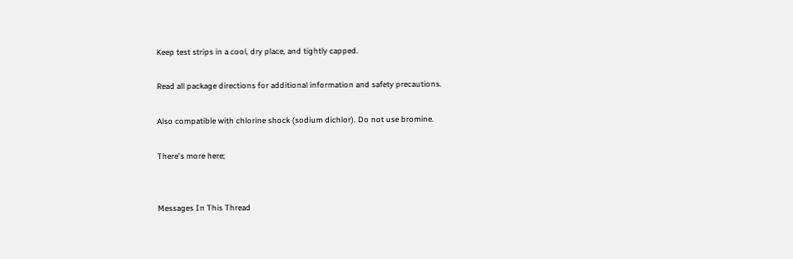Keep test strips in a cool, dry place, and tightly capped.

Read all package directions for additional information and safety precautions.

Also compatible with chlorine shock (sodium dichlor). Do not use bromine.

There's more here;


Messages In This Thread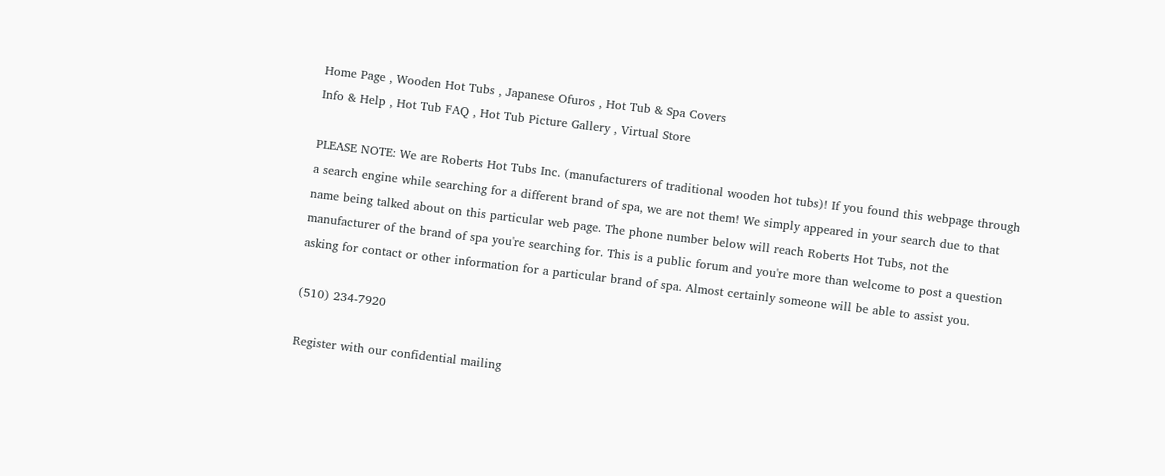Home Page , Wooden Hot Tubs , Japanese Ofuros , Hot Tub & Spa Covers
Info & Help , Hot Tub FAQ , Hot Tub Picture Gallery , Virtual Store

PLEASE NOTE: We are Roberts Hot Tubs Inc. (manufacturers of traditional wooden hot tubs)! If you found this webpage through a search engine while searching for a different brand of spa, we are not them! We simply appeared in your search due to that name being talked about on this particular web page. The phone number below will reach Roberts Hot Tubs, not the manufacturer of the brand of spa you're searching for. This is a public forum and you're more than welcome to post a question asking for contact or other information for a particular brand of spa. Almost certainly someone will be able to assist you.

(510) 234-7920

Register with our confidential mailing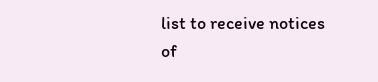list to receive notices of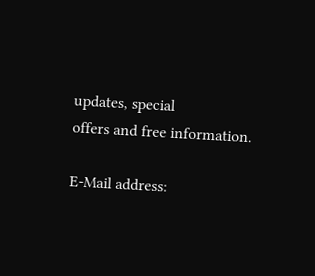updates, special
offers and free information.

E-Mail address: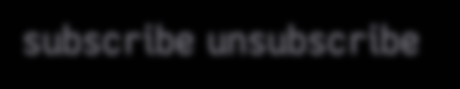subscribe unsubscribe